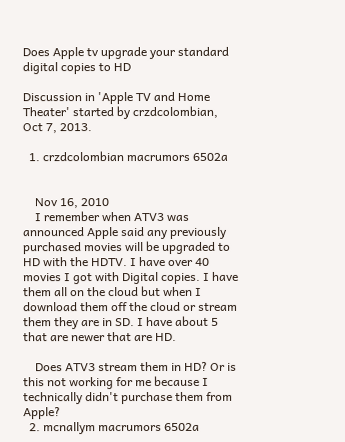Does Apple tv upgrade your standard digital copies to HD

Discussion in 'Apple TV and Home Theater' started by crzdcolombian, Oct 7, 2013.

  1. crzdcolombian macrumors 6502a


    Nov 16, 2010
    I remember when ATV3 was announced Apple said any previously purchased movies will be upgraded to HD with the HDTV. I have over 40 movies I got with Digital copies. I have them all on the cloud but when I download them off the cloud or stream them they are in SD. I have about 5 that are newer that are HD.

    Does ATV3 stream them in HD? Or is this not working for me because I technically didn't purchase them from Apple?
  2. mcnallym macrumors 6502a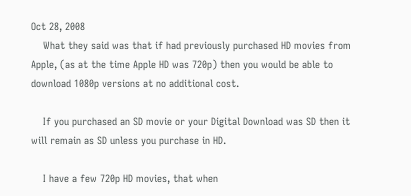Oct 28, 2008
    What they said was that if had previously purchased HD movies from Apple, (as at the time Apple HD was 720p) then you would be able to download 1080p versions at no additional cost.

    If you purchased an SD movie or your Digital Download was SD then it will remain as SD unless you purchase in HD.

    I have a few 720p HD movies, that when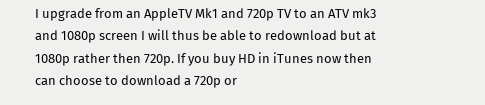I upgrade from an AppleTV Mk1 and 720p TV to an ATV mk3 and 1080p screen I will thus be able to redownload but at 1080p rather then 720p. If you buy HD in iTunes now then can choose to download a 720p or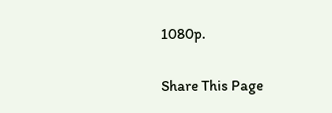1080p.

Share This Page